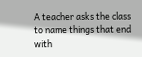A teacher asks the class to name things that end with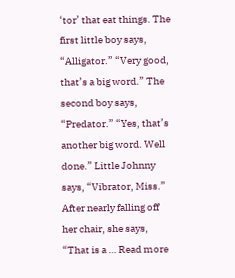‘tor’ that eat things. The first little boy says, “Alligator.” “Very good, that’s a big word.” The second boy says, “Predator.” “Yes, that’s another big word. Well done.” Little Johnny says, “Vibrator, Miss.” After nearly falling off her chair, she says, “That is a … Read more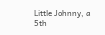Little Johnny, a 5th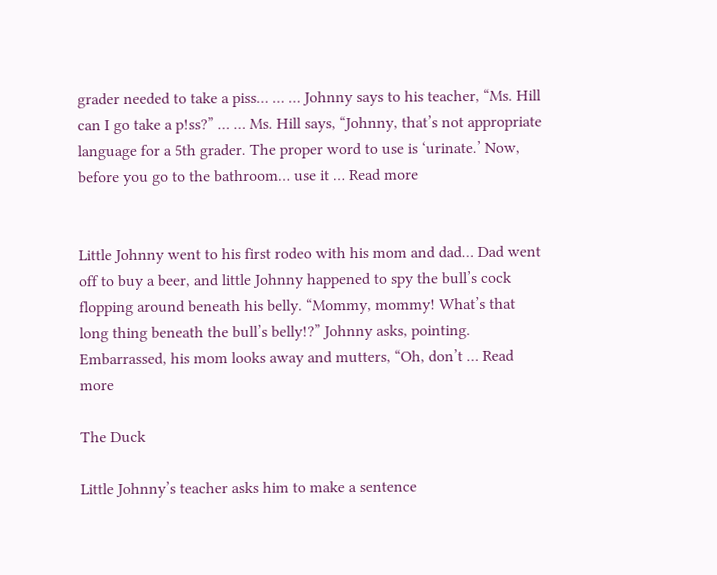grader needed to take a piss… … … Johnny says to his teacher, “Ms. Hill can I go take a p!ss?” … … Ms. Hill says, “Johnny, that’s not appropriate language for a 5th grader. The proper word to use is ‘urinate.’ Now, before you go to the bathroom… use it … Read more


Little Johnny went to his first rodeo with his mom and dad… Dad went off to buy a beer, and little Johnny happened to spy the bull’s cock flopping around beneath his belly. “Mommy, mommy! What’s that long thing beneath the bull’s belly!?” Johnny asks, pointing. Embarrassed, his mom looks away and mutters, “Oh, don’t … Read more

The Duck

Little Johnny’s teacher asks him to make a sentence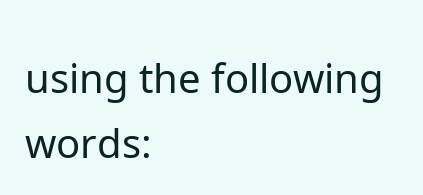using the following words: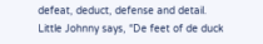defeat, deduct, defense and detail. Little Johnny says, “De feet of de duck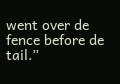went over de fence before de tail.”